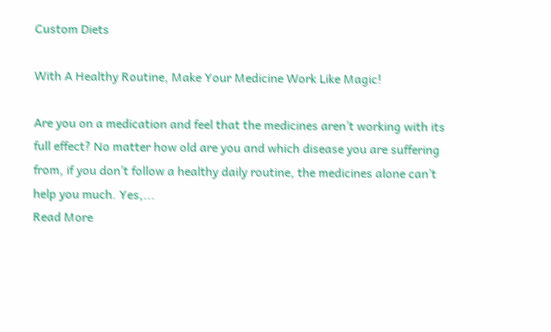Custom Diets

With A Healthy Routine, Make Your Medicine Work Like Magic!

Are you on a medication and feel that the medicines aren’t working with its full effect? No matter how old are you and which disease you are suffering from, if you don’t follow a healthy daily routine, the medicines alone can’t help you much. Yes,...
Read More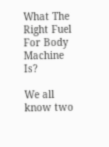What The Right Fuel For Body Machine Is?

We all know two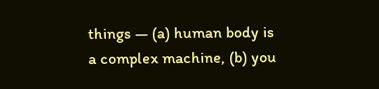things — (a) human body is a complex machine, (b) you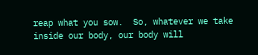reap what you sow.  So, whatever we take inside our body, our body will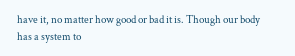have it, no matter how good or bad it is. Though our body has a system to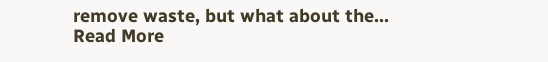remove waste, but what about the...
Read More